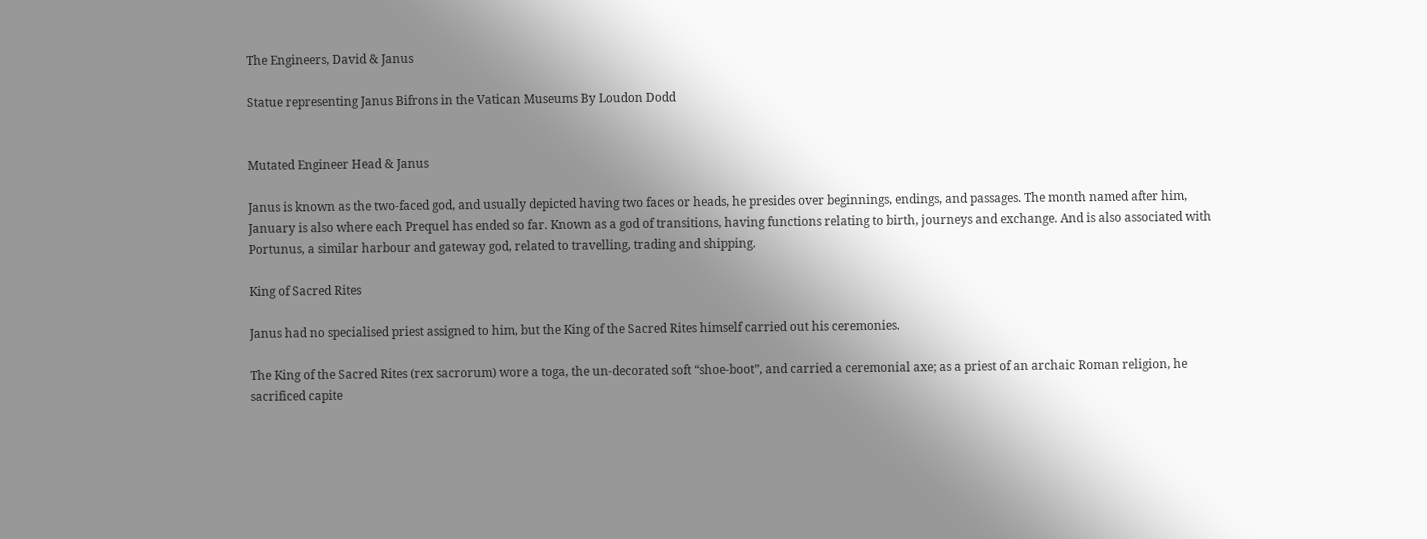The Engineers, David & Janus

Statue representing Janus Bifrons in the Vatican Museums By Loudon Dodd


Mutated Engineer Head & Janus

Janus is known as the two-faced god, and usually depicted having two faces or heads, he presides over beginnings, endings, and passages. The month named after him, January is also where each Prequel has ended so far. Known as a god of transitions, having functions relating to birth, journeys and exchange. And is also associated with Portunus, a similar harbour and gateway god, related to travelling, trading and shipping.

King of Sacred Rites

Janus had no specialised priest assigned to him, but the King of the Sacred Rites himself carried out his ceremonies.

The King of the Sacred Rites (rex sacrorum) wore a toga, the un-decorated soft “shoe-boot”, and carried a ceremonial axe; as a priest of an archaic Roman religion, he sacrificed capite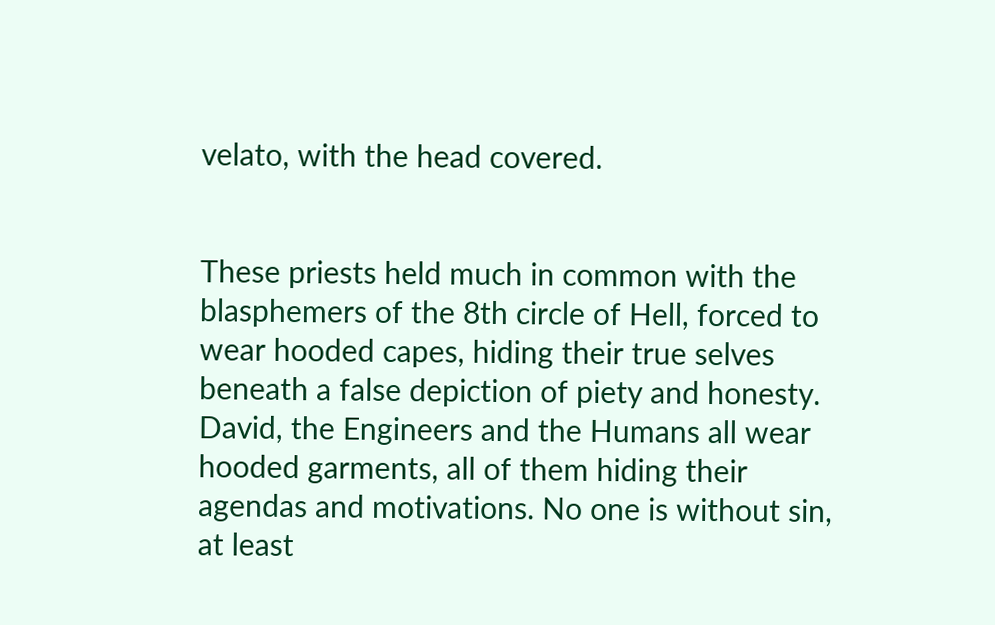velato, with the head covered.


These priests held much in common with the blasphemers of the 8th circle of Hell, forced to wear hooded capes, hiding their true selves beneath a false depiction of piety and honesty. David, the Engineers and the Humans all wear hooded garments, all of them hiding their agendas and motivations. No one is without sin, at least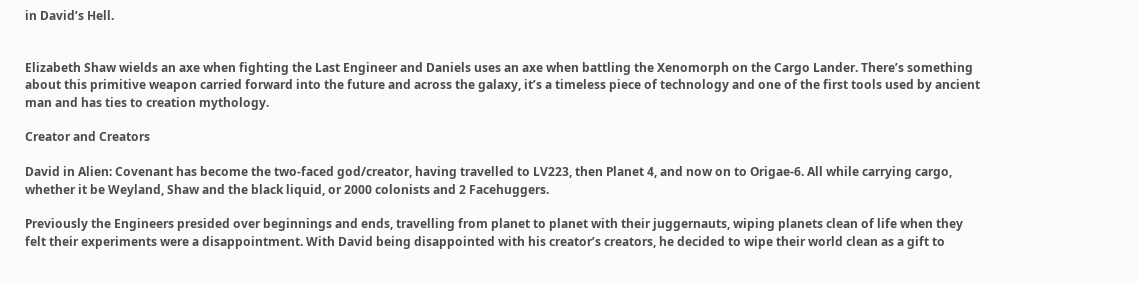in David’s Hell.


Elizabeth Shaw wields an axe when fighting the Last Engineer and Daniels uses an axe when battling the Xenomorph on the Cargo Lander. There’s something about this primitive weapon carried forward into the future and across the galaxy, it’s a timeless piece of technology and one of the first tools used by ancient man and has ties to creation mythology.

Creator and Creators

David in Alien: Covenant has become the two-faced god/creator, having travelled to LV223, then Planet 4, and now on to Origae-6. All while carrying cargo, whether it be Weyland, Shaw and the black liquid, or 2000 colonists and 2 Facehuggers.

Previously the Engineers presided over beginnings and ends, travelling from planet to planet with their juggernauts, wiping planets clean of life when they felt their experiments were a disappointment. With David being disappointed with his creator’s creators, he decided to wipe their world clean as a gift to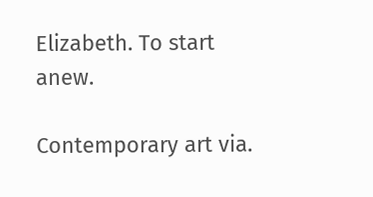Elizabeth. To start anew.

Contemporary art via.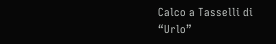Calco a Tasselli di “Urlo”